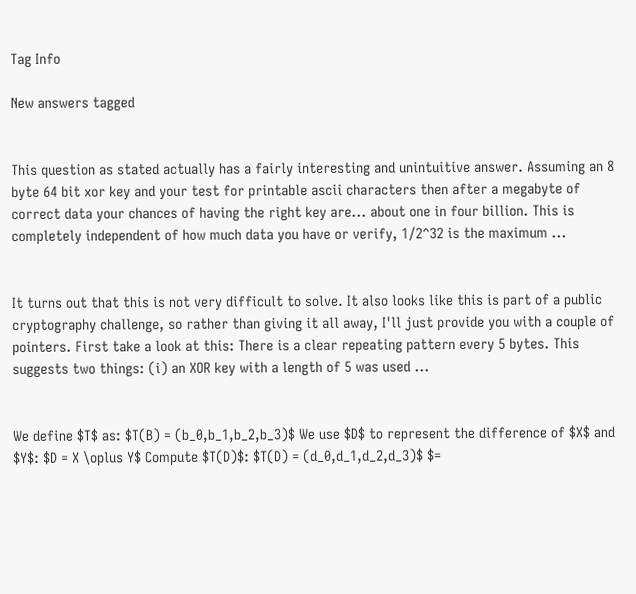Tag Info

New answers tagged


This question as stated actually has a fairly interesting and unintuitive answer. Assuming an 8 byte 64 bit xor key and your test for printable ascii characters then after a megabyte of correct data your chances of having the right key are... about one in four billion. This is completely independent of how much data you have or verify, 1/2^32 is the maximum ...


It turns out that this is not very difficult to solve. It also looks like this is part of a public cryptography challenge, so rather than giving it all away, I'll just provide you with a couple of pointers. First take a look at this: There is a clear repeating pattern every 5 bytes. This suggests two things: (i) an XOR key with a length of 5 was used ...


We define $T$ as: $T(B) = (b_0,b_1,b_2,b_3)$ We use $D$ to represent the difference of $X$ and $Y$: $D = X \oplus Y$ Compute $T(D)$: $T(D) = (d_0,d_1,d_2,d_3)$ $=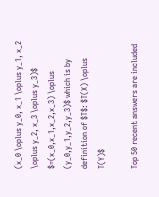(x_0 \oplus y_0, x_1 \oplus y_1, x_2 \oplus y_2, x_3 \oplus y_3)$ $=(x_0,x_1,x_2,x_3) \oplus (y_0,y_1,y_2,y_3)$ which is by definition of $T$: $T(X) \oplus T(Y)$

Top 50 recent answers are included